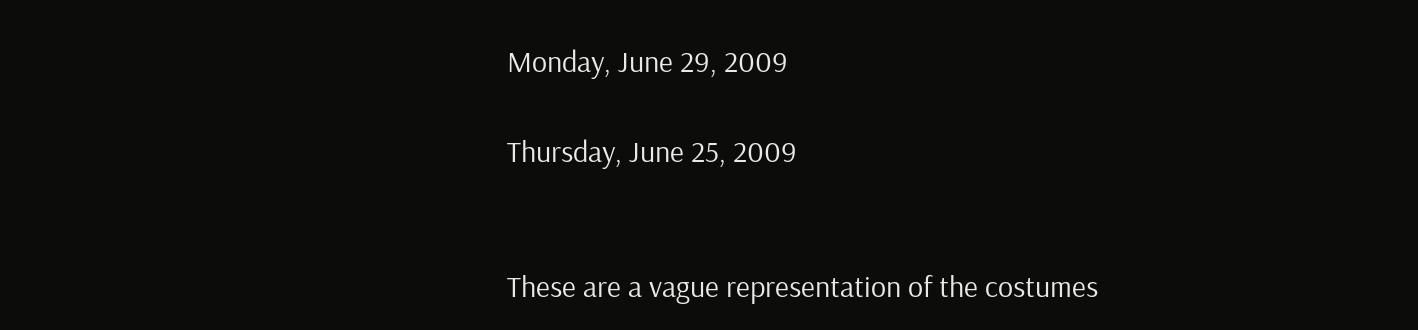Monday, June 29, 2009

Thursday, June 25, 2009


These are a vague representation of the costumes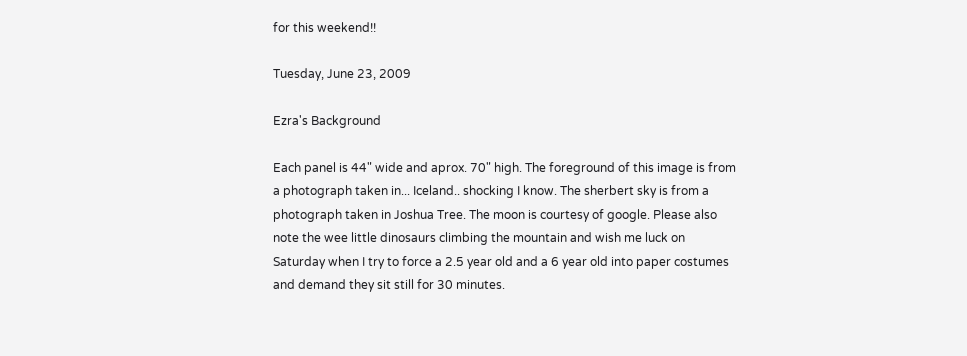for this weekend!!

Tuesday, June 23, 2009

Ezra's Background

Each panel is 44" wide and aprox. 70" high. The foreground of this image is from a photograph taken in... Iceland.. shocking I know. The sherbert sky is from a photograph taken in Joshua Tree. The moon is courtesy of google. Please also note the wee little dinosaurs climbing the mountain and wish me luck on Saturday when I try to force a 2.5 year old and a 6 year old into paper costumes and demand they sit still for 30 minutes.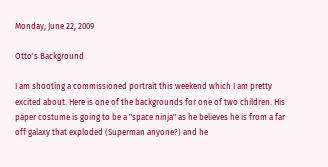Monday, June 22, 2009

Otto's Background

I am shooting a commissioned portrait this weekend which I am pretty excited about. Here is one of the backgrounds for one of two children. His paper costume is going to be a "space ninja" as he believes he is from a far off galaxy that exploded (Superman anyone?) and he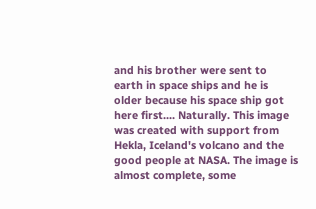and his brother were sent to earth in space ships and he is older because his space ship got here first.... Naturally. This image was created with support from Hekla, Iceland's volcano and the good people at NASA. The image is almost complete, some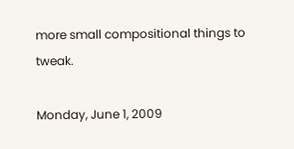more small compositional things to tweak.

Monday, June 1, 2009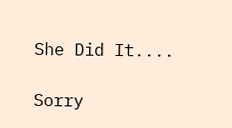She Did It....

Sorry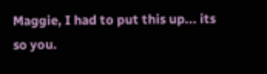Maggie, I had to put this up... its so you.